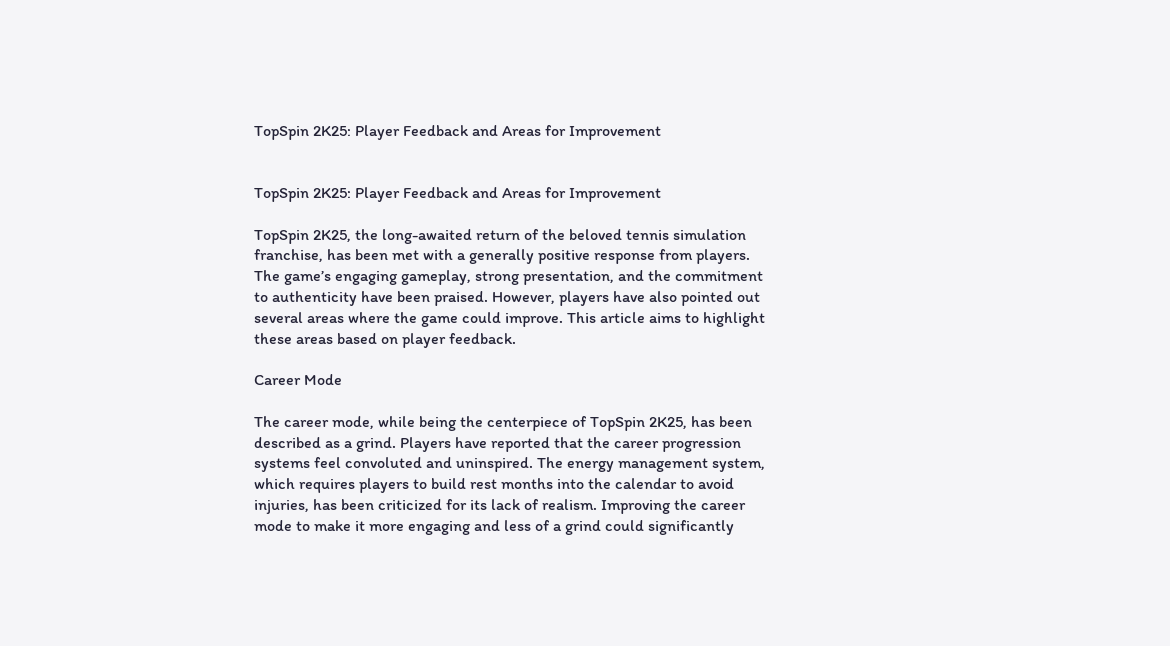TopSpin 2K25: Player Feedback and Areas for Improvement


TopSpin 2K25: Player Feedback and Areas for Improvement

TopSpin 2K25, the long-awaited return of the beloved tennis simulation franchise, has been met with a generally positive response from players. The game’s engaging gameplay, strong presentation, and the commitment to authenticity have been praised. However, players have also pointed out several areas where the game could improve. This article aims to highlight these areas based on player feedback.

Career Mode

The career mode, while being the centerpiece of TopSpin 2K25, has been described as a grind. Players have reported that the career progression systems feel convoluted and uninspired. The energy management system, which requires players to build rest months into the calendar to avoid injuries, has been criticized for its lack of realism. Improving the career mode to make it more engaging and less of a grind could significantly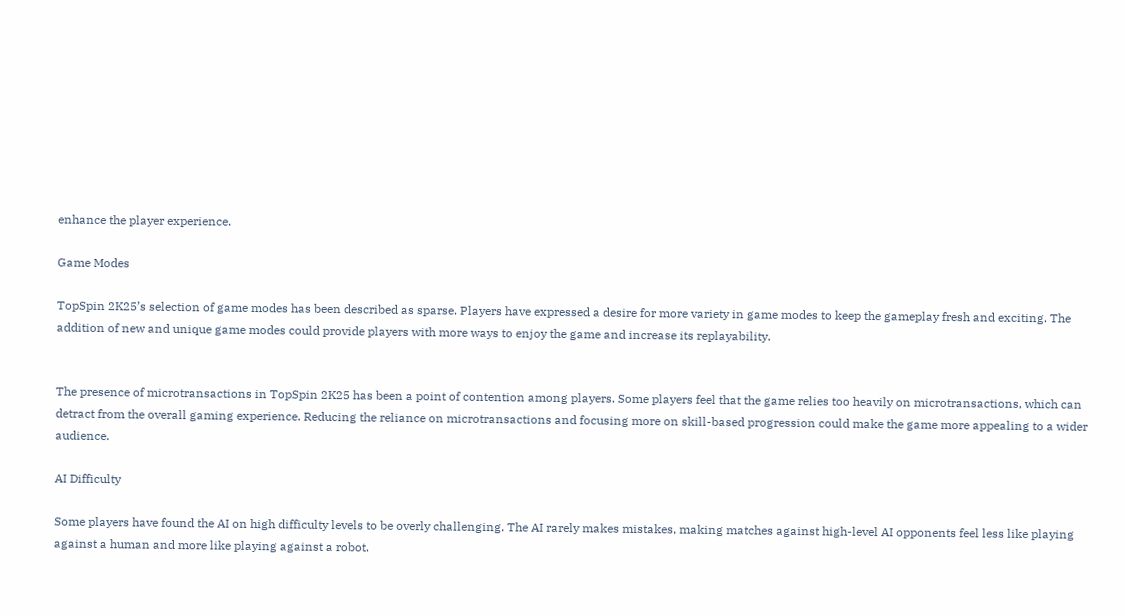enhance the player experience.

Game Modes

TopSpin 2K25’s selection of game modes has been described as sparse. Players have expressed a desire for more variety in game modes to keep the gameplay fresh and exciting. The addition of new and unique game modes could provide players with more ways to enjoy the game and increase its replayability.


The presence of microtransactions in TopSpin 2K25 has been a point of contention among players. Some players feel that the game relies too heavily on microtransactions, which can detract from the overall gaming experience. Reducing the reliance on microtransactions and focusing more on skill-based progression could make the game more appealing to a wider audience.

AI Difficulty

Some players have found the AI on high difficulty levels to be overly challenging. The AI rarely makes mistakes, making matches against high-level AI opponents feel less like playing against a human and more like playing against a robot.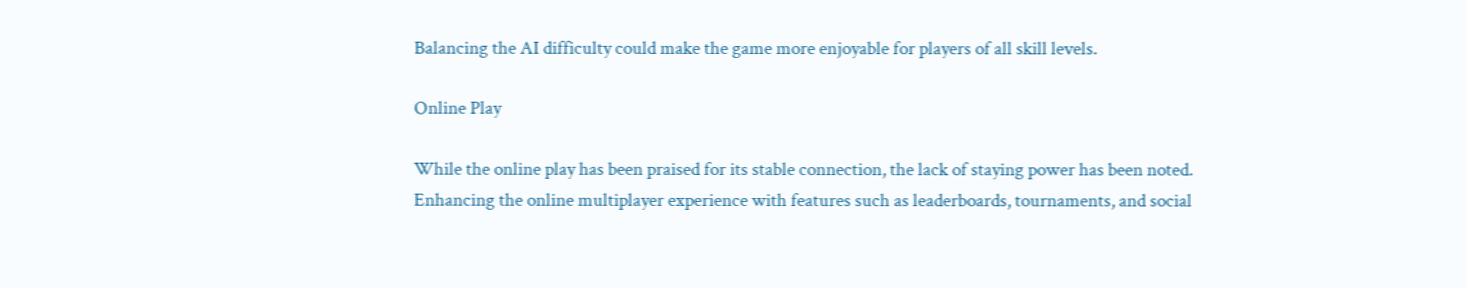Balancing the AI difficulty could make the game more enjoyable for players of all skill levels.

Online Play

While the online play has been praised for its stable connection, the lack of staying power has been noted. Enhancing the online multiplayer experience with features such as leaderboards, tournaments, and social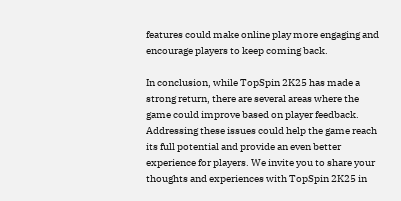features could make online play more engaging and encourage players to keep coming back.

In conclusion, while TopSpin 2K25 has made a strong return, there are several areas where the game could improve based on player feedback. Addressing these issues could help the game reach its full potential and provide an even better experience for players. We invite you to share your thoughts and experiences with TopSpin 2K25 in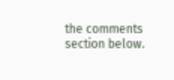the comments section below.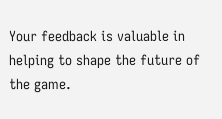Your feedback is valuable in helping to shape the future of the game.